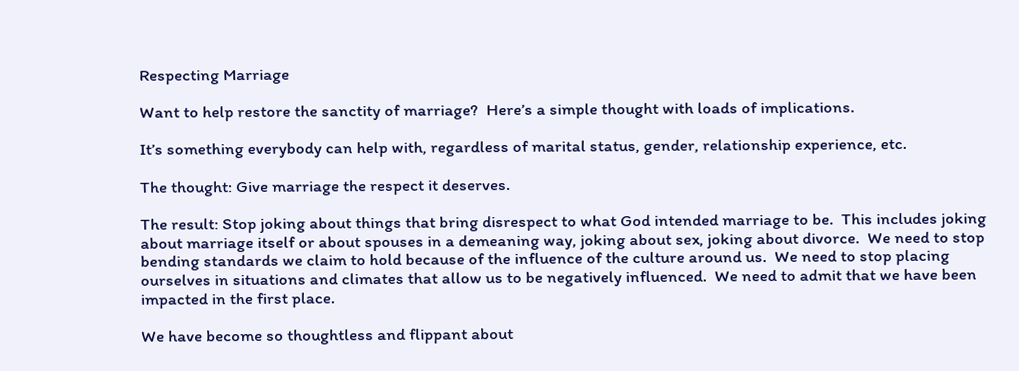Respecting Marriage

Want to help restore the sanctity of marriage?  Here’s a simple thought with loads of implications.

It’s something everybody can help with, regardless of marital status, gender, relationship experience, etc.

The thought: Give marriage the respect it deserves.

The result: Stop joking about things that bring disrespect to what God intended marriage to be.  This includes joking about marriage itself or about spouses in a demeaning way, joking about sex, joking about divorce.  We need to stop bending standards we claim to hold because of the influence of the culture around us.  We need to stop placing ourselves in situations and climates that allow us to be negatively influenced.  We need to admit that we have been impacted in the first place.

We have become so thoughtless and flippant about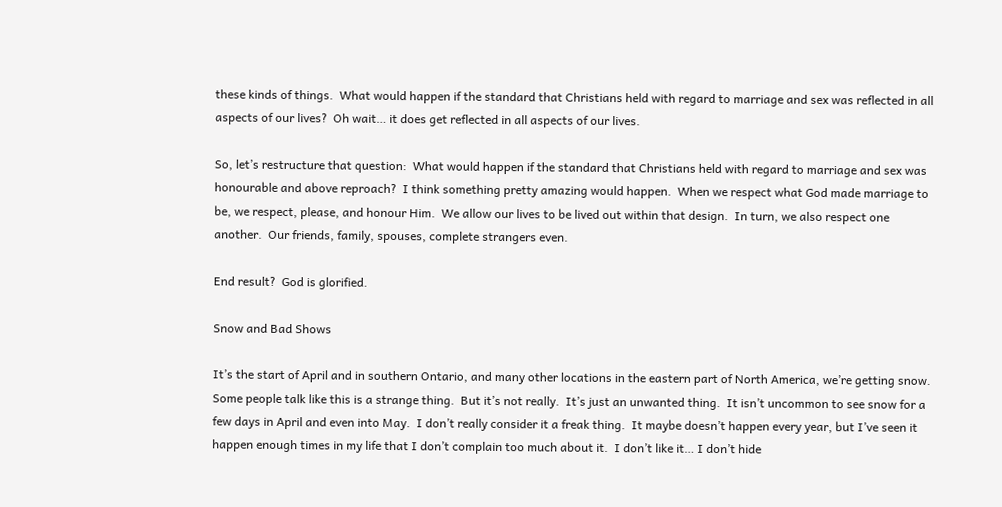these kinds of things.  What would happen if the standard that Christians held with regard to marriage and sex was reflected in all aspects of our lives?  Oh wait… it does get reflected in all aspects of our lives.

So, let’s restructure that question:  What would happen if the standard that Christians held with regard to marriage and sex was honourable and above reproach?  I think something pretty amazing would happen.  When we respect what God made marriage to be, we respect, please, and honour Him.  We allow our lives to be lived out within that design.  In turn, we also respect one another.  Our friends, family, spouses, complete strangers even.

End result?  God is glorified.

Snow and Bad Shows

It’s the start of April and in southern Ontario, and many other locations in the eastern part of North America, we’re getting snow.  Some people talk like this is a strange thing.  But it’s not really.  It’s just an unwanted thing.  It isn’t uncommon to see snow for a few days in April and even into May.  I don’t really consider it a freak thing.  It maybe doesn’t happen every year, but I’ve seen it happen enough times in my life that I don’t complain too much about it.  I don’t like it… I don’t hide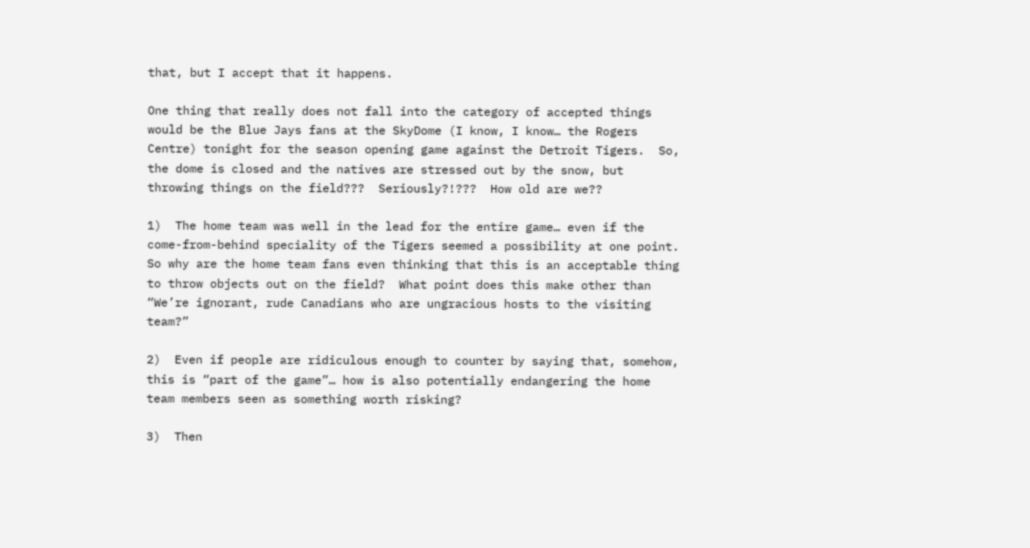that, but I accept that it happens.

One thing that really does not fall into the category of accepted things would be the Blue Jays fans at the SkyDome (I know, I know… the Rogers Centre) tonight for the season opening game against the Detroit Tigers.  So, the dome is closed and the natives are stressed out by the snow, but throwing things on the field???  Seriously?!???  How old are we??

1)  The home team was well in the lead for the entire game… even if the come-from-behind speciality of the Tigers seemed a possibility at one point.  So why are the home team fans even thinking that this is an acceptable thing to throw objects out on the field?  What point does this make other than “We’re ignorant, rude Canadians who are ungracious hosts to the visiting team?”

2)  Even if people are ridiculous enough to counter by saying that, somehow, this is “part of the game”… how is also potentially endangering the home team members seen as something worth risking?

3)  Then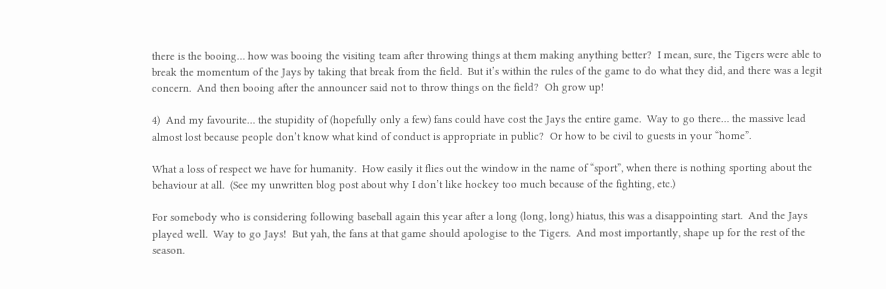there is the booing… how was booing the visiting team after throwing things at them making anything better?  I mean, sure, the Tigers were able to break the momentum of the Jays by taking that break from the field.  But it’s within the rules of the game to do what they did, and there was a legit concern.  And then booing after the announcer said not to throw things on the field?  Oh grow up!

4)  And my favourite… the stupidity of (hopefully only a few) fans could have cost the Jays the entire game.  Way to go there… the massive lead almost lost because people don’t know what kind of conduct is appropriate in public?  Or how to be civil to guests in your “home”.

What a loss of respect we have for humanity.  How easily it flies out the window in the name of “sport”, when there is nothing sporting about the behaviour at all.  (See my unwritten blog post about why I don’t like hockey too much because of the fighting, etc.)

For somebody who is considering following baseball again this year after a long (long, long) hiatus, this was a disappointing start.  And the Jays played well.  Way to go Jays!  But yah, the fans at that game should apologise to the Tigers.  And most importantly, shape up for the rest of the season.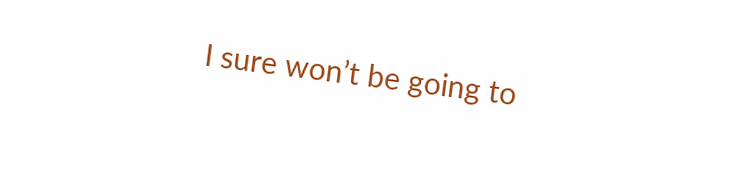I sure won’t be going to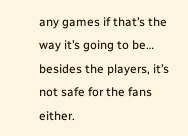any games if that’s the way it’s going to be… besides the players, it’s not safe for the fans either.